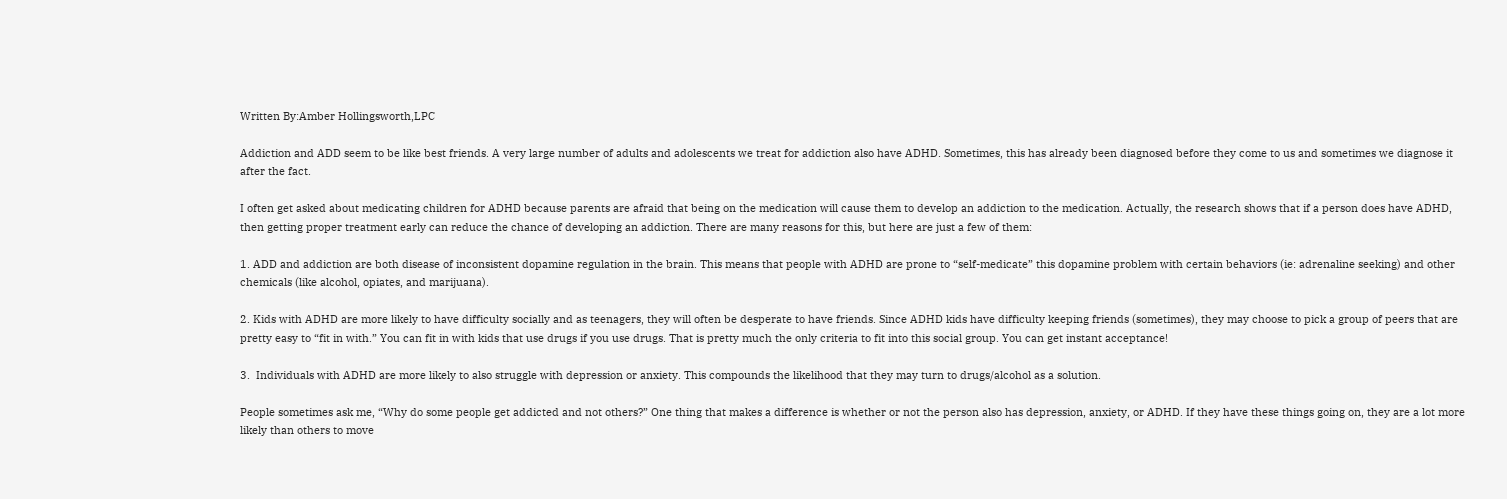Written By:Amber Hollingsworth,LPC

Addiction and ADD seem to be like best friends. A very large number of adults and adolescents we treat for addiction also have ADHD. Sometimes, this has already been diagnosed before they come to us and sometimes we diagnose it after the fact.

I often get asked about medicating children for ADHD because parents are afraid that being on the medication will cause them to develop an addiction to the medication. Actually, the research shows that if a person does have ADHD, then getting proper treatment early can reduce the chance of developing an addiction. There are many reasons for this, but here are just a few of them:

1. ADD and addiction are both disease of inconsistent dopamine regulation in the brain. This means that people with ADHD are prone to “self-medicate” this dopamine problem with certain behaviors (ie: adrenaline seeking) and other chemicals (like alcohol, opiates, and marijuana).

2. Kids with ADHD are more likely to have difficulty socially and as teenagers, they will often be desperate to have friends. Since ADHD kids have difficulty keeping friends (sometimes), they may choose to pick a group of peers that are pretty easy to “fit in with.” You can fit in with kids that use drugs if you use drugs. That is pretty much the only criteria to fit into this social group. You can get instant acceptance!

3.  Individuals with ADHD are more likely to also struggle with depression or anxiety. This compounds the likelihood that they may turn to drugs/alcohol as a solution.

People sometimes ask me, “Why do some people get addicted and not others?” One thing that makes a difference is whether or not the person also has depression, anxiety, or ADHD. If they have these things going on, they are a lot more likely than others to move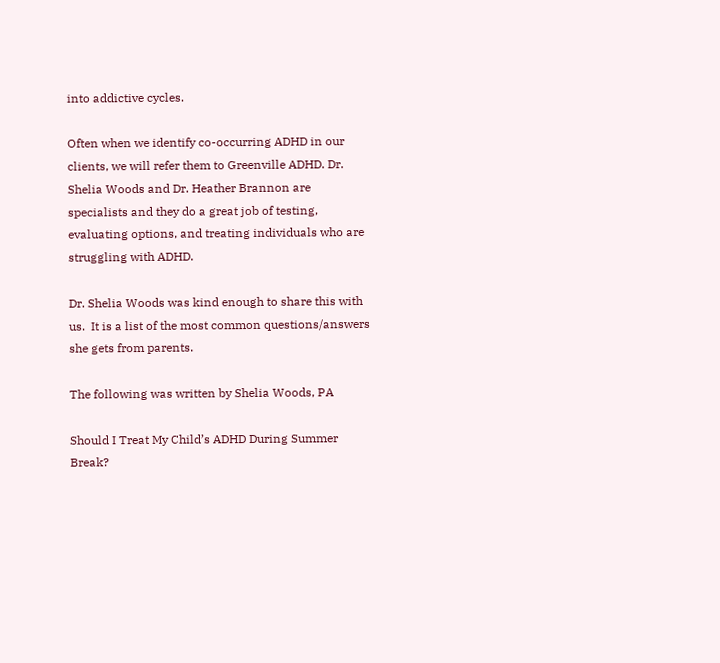into addictive cycles.

Often when we identify co-occurring ADHD in our clients, we will refer them to Greenville ADHD. Dr. Shelia Woods and Dr. Heather Brannon are specialists and they do a great job of testing, evaluating options, and treating individuals who are struggling with ADHD.

Dr. Shelia Woods was kind enough to share this with us.  It is a list of the most common questions/answers she gets from parents.

The following was written by Shelia Woods, PA

Should I Treat My Child’s ADHD During Summer Break?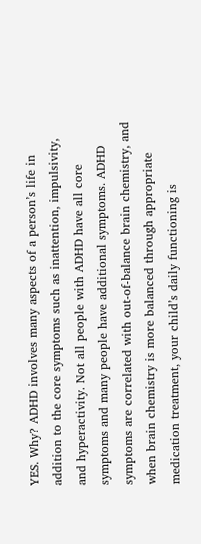YES. Why? ADHD involves many aspects of a person’s life in addition to the core symptoms such as inattention, impulsivity, and hyperactivity. Not all people with ADHD have all core symptoms and many people have additional symptoms. ADHD symptoms are correlated with out-of-balance brain chemistry, and when brain chemistry is more balanced through appropriate medication treatment, your child’s daily functioning is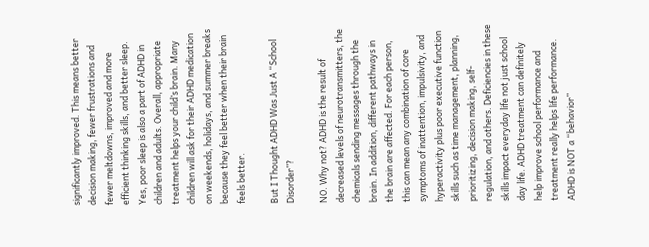significantly improved. This means better decision making, fewer frustrations and fewer meltdowns, improved and more efficient thinking skills, and better sleep. Yes, poor sleep is also a part of ADHD in children and adults. Overall, appropriate treatment helps your child’s brain. Many children will ask for their ADHD medication on weekends, holidays, and summer breaks because they feel better when their brain feels better.

But I Thought ADHD Was Just A “School Disorder”?

NO. Why not? ADHD is the result of decreased levels of neurotransmitters, the chemicals sending messages through the brain. In addition, different pathways in the brain are affected. For each person, this can mean any combination of core symptoms of inattention, impulsivity, and hyperactivity plus poor executive function skills such as time management, planning, prioritizing, decision making, self-regulation, and others. Deficiencies in these skills impact everyday life not just school day life. ADHD treatment can definitely help improve school performance and treatment really helps life performance. ADHD is NOT a “behavior”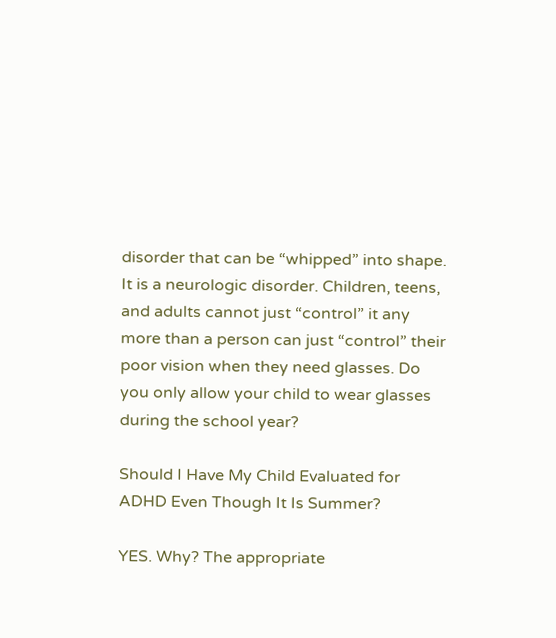disorder that can be “whipped” into shape. It is a neurologic disorder. Children, teens, and adults cannot just “control” it any more than a person can just “control” their poor vision when they need glasses. Do you only allow your child to wear glasses during the school year?

Should I Have My Child Evaluated for ADHD Even Though It Is Summer?

YES. Why? The appropriate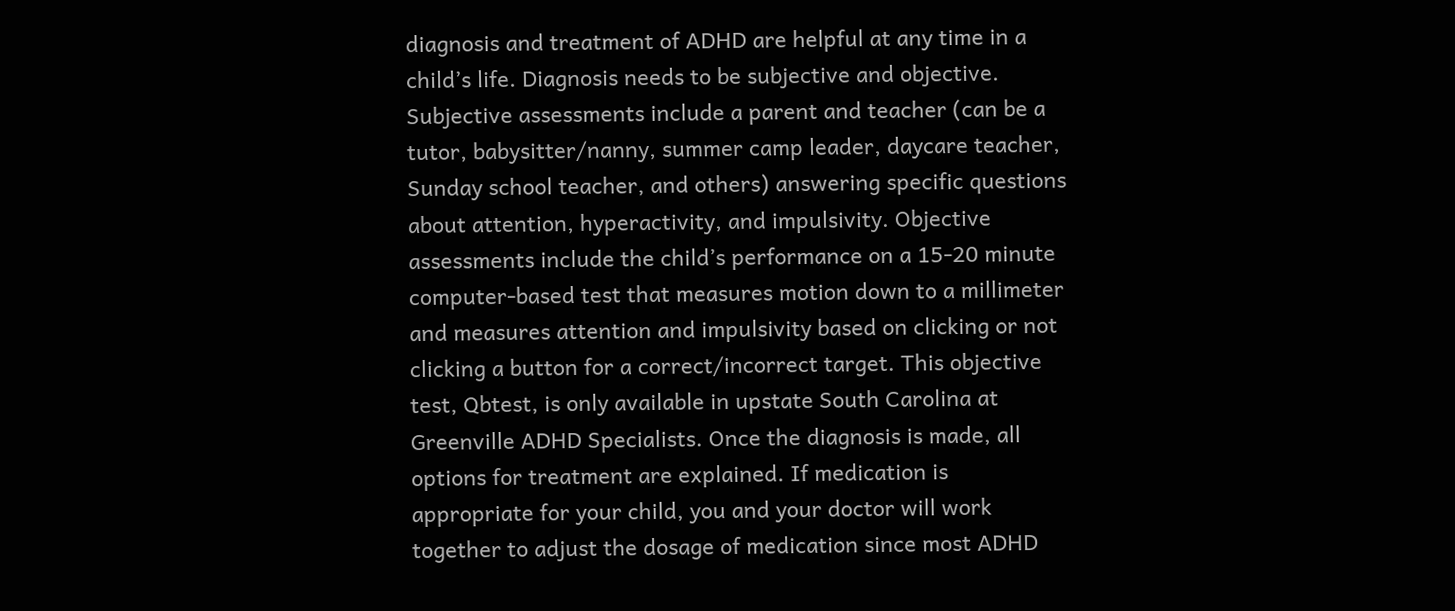diagnosis and treatment of ADHD are helpful at any time in a child’s life. Diagnosis needs to be subjective and objective. Subjective assessments include a parent and teacher (can be a tutor, babysitter/nanny, summer camp leader, daycare teacher, Sunday school teacher, and others) answering specific questions about attention, hyperactivity, and impulsivity. Objective assessments include the child’s performance on a 15-20 minute computer-based test that measures motion down to a millimeter and measures attention and impulsivity based on clicking or not clicking a button for a correct/incorrect target. This objective test, Qbtest, is only available in upstate South Carolina at Greenville ADHD Specialists. Once the diagnosis is made, all options for treatment are explained. If medication is appropriate for your child, you and your doctor will work together to adjust the dosage of medication since most ADHD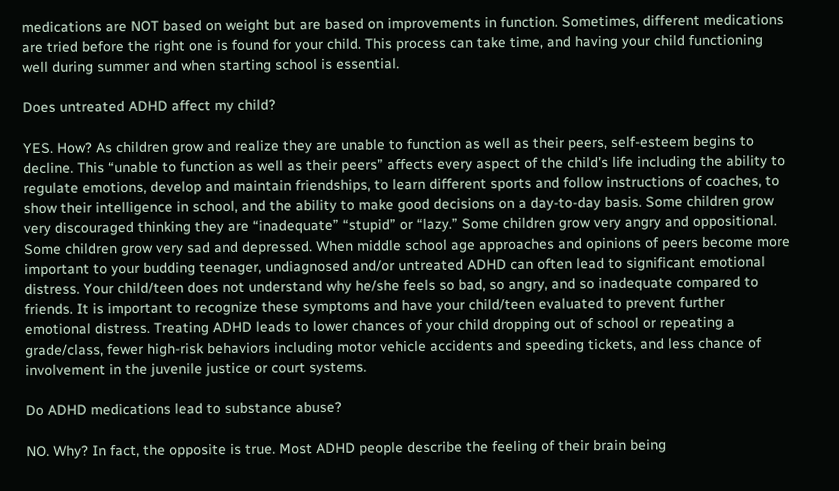medications are NOT based on weight but are based on improvements in function. Sometimes, different medications are tried before the right one is found for your child. This process can take time, and having your child functioning well during summer and when starting school is essential.

Does untreated ADHD affect my child?

YES. How? As children grow and realize they are unable to function as well as their peers, self-esteem begins to decline. This “unable to function as well as their peers” affects every aspect of the child’s life including the ability to regulate emotions, develop and maintain friendships, to learn different sports and follow instructions of coaches, to show their intelligence in school, and the ability to make good decisions on a day-to-day basis. Some children grow very discouraged thinking they are “inadequate” “stupid” or “lazy.” Some children grow very angry and oppositional. Some children grow very sad and depressed. When middle school age approaches and opinions of peers become more important to your budding teenager, undiagnosed and/or untreated ADHD can often lead to significant emotional distress. Your child/teen does not understand why he/she feels so bad, so angry, and so inadequate compared to friends. It is important to recognize these symptoms and have your child/teen evaluated to prevent further emotional distress. Treating ADHD leads to lower chances of your child dropping out of school or repeating a grade/class, fewer high-risk behaviors including motor vehicle accidents and speeding tickets, and less chance of involvement in the juvenile justice or court systems.

Do ADHD medications lead to substance abuse?

NO. Why? In fact, the opposite is true. Most ADHD people describe the feeling of their brain being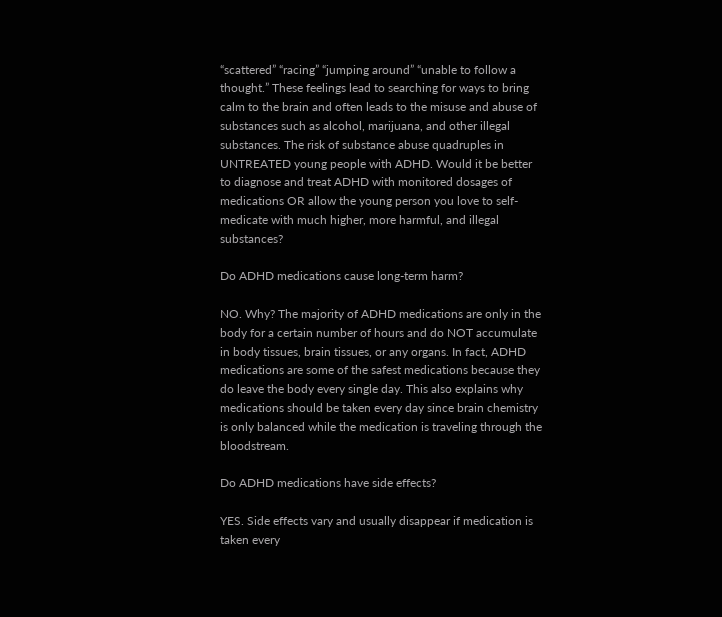“scattered” “racing” “jumping around” “unable to follow a thought.” These feelings lead to searching for ways to bring calm to the brain and often leads to the misuse and abuse of substances such as alcohol, marijuana, and other illegal substances. The risk of substance abuse quadruples in UNTREATED young people with ADHD. Would it be better to diagnose and treat ADHD with monitored dosages of medications OR allow the young person you love to self-medicate with much higher, more harmful, and illegal substances?

Do ADHD medications cause long-term harm?

NO. Why? The majority of ADHD medications are only in the body for a certain number of hours and do NOT accumulate in body tissues, brain tissues, or any organs. In fact, ADHD medications are some of the safest medications because they do leave the body every single day. This also explains why medications should be taken every day since brain chemistry is only balanced while the medication is traveling through the bloodstream.

Do ADHD medications have side effects?

YES. Side effects vary and usually disappear if medication is taken every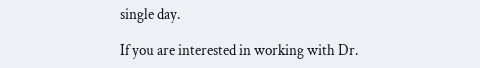single day.

If you are interested in working with Dr.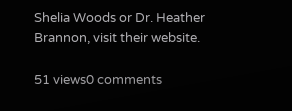Shelia Woods or Dr. Heather Brannon, visit their website.

51 views0 comments